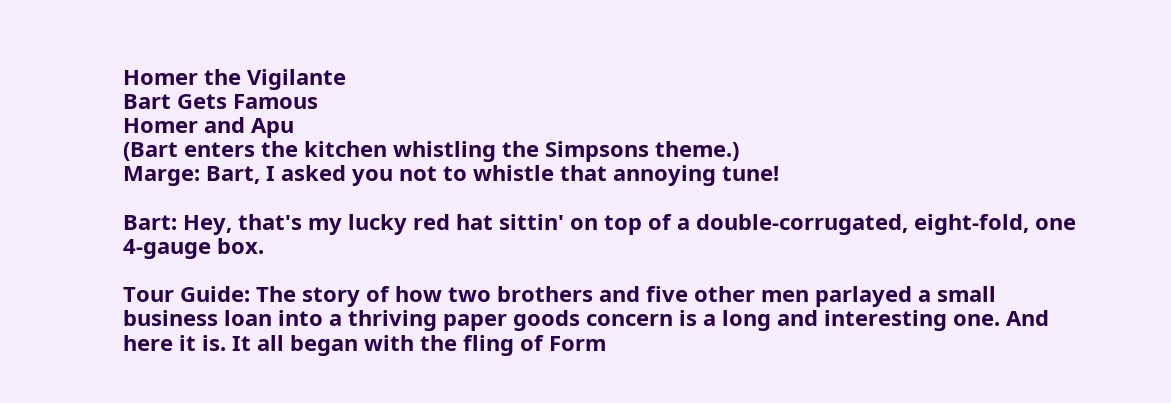Homer the Vigilante
Bart Gets Famous
Homer and Apu
(Bart enters the kitchen whistling the Simpsons theme.)
Marge: Bart, I asked you not to whistle that annoying tune!

Bart: Hey, that's my lucky red hat sittin' on top of a double-corrugated, eight-fold, one 4-gauge box.

Tour Guide: The story of how two brothers and five other men parlayed a small business loan into a thriving paper goods concern is a long and interesting one. And here it is. It all began with the fling of Form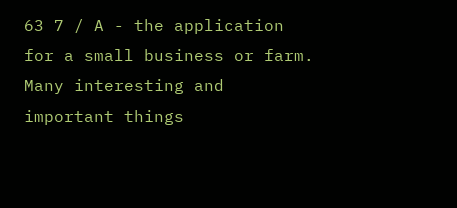63 7 / A - the application for a small business or farm. Many interesting and important things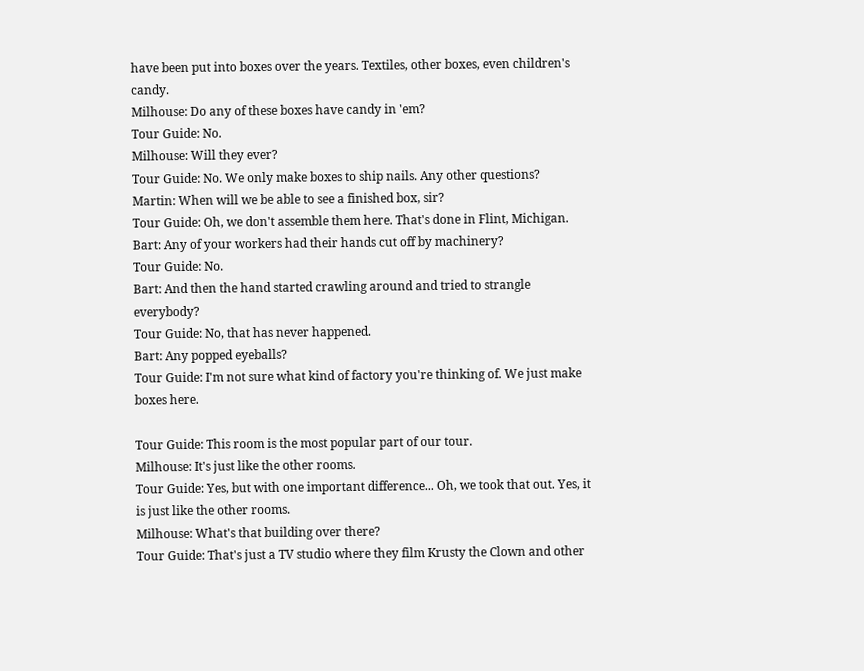have been put into boxes over the years. Textiles, other boxes, even children's candy.
Milhouse: Do any of these boxes have candy in 'em?
Tour Guide: No.
Milhouse: Will they ever?
Tour Guide: No. We only make boxes to ship nails. Any other questions?
Martin: When will we be able to see a finished box, sir?
Tour Guide: Oh, we don't assemble them here. That's done in Flint, Michigan.
Bart: Any of your workers had their hands cut off by machinery?
Tour Guide: No.
Bart: And then the hand started crawling around and tried to strangle everybody?
Tour Guide: No, that has never happened.
Bart: Any popped eyeballs?
Tour Guide: I'm not sure what kind of factory you're thinking of. We just make boxes here.

Tour Guide: This room is the most popular part of our tour.
Milhouse: It's just like the other rooms.
Tour Guide: Yes, but with one important difference... Oh, we took that out. Yes, it is just like the other rooms.
Milhouse: What's that building over there?
Tour Guide: That's just a TV studio where they film Krusty the Clown and other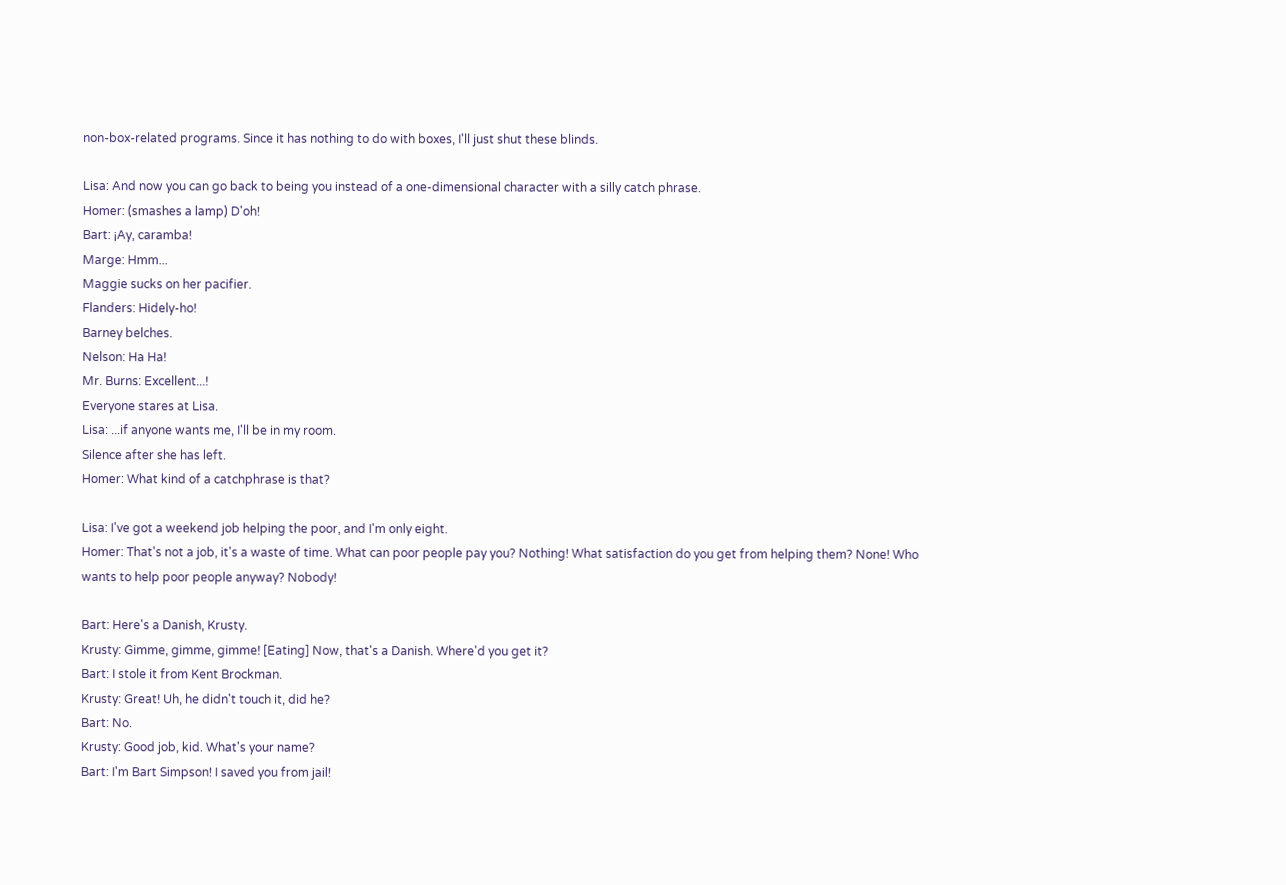non-box-related programs. Since it has nothing to do with boxes, I'll just shut these blinds.

Lisa: And now you can go back to being you instead of a one-dimensional character with a silly catch phrase.
Homer: (smashes a lamp) D'oh!
Bart: ¡Ay, caramba!
Marge: Hmm...
Maggie sucks on her pacifier.
Flanders: Hidely-ho!
Barney belches.
Nelson: Ha Ha!
Mr. Burns: Excellent...!
Everyone stares at Lisa.
Lisa: ...if anyone wants me, I'll be in my room.
Silence after she has left.
Homer: What kind of a catchphrase is that?

Lisa: I've got a weekend job helping the poor, and I'm only eight.
Homer: That's not a job, it's a waste of time. What can poor people pay you? Nothing! What satisfaction do you get from helping them? None! Who wants to help poor people anyway? Nobody!

Bart: Here's a Danish, Krusty.
Krusty: Gimme, gimme, gimme! [Eating] Now, that's a Danish. Where'd you get it?
Bart: I stole it from Kent Brockman.
Krusty: Great! Uh, he didn't touch it, did he?
Bart: No.
Krusty: Good job, kid. What's your name?
Bart: I'm Bart Simpson! I saved you from jail!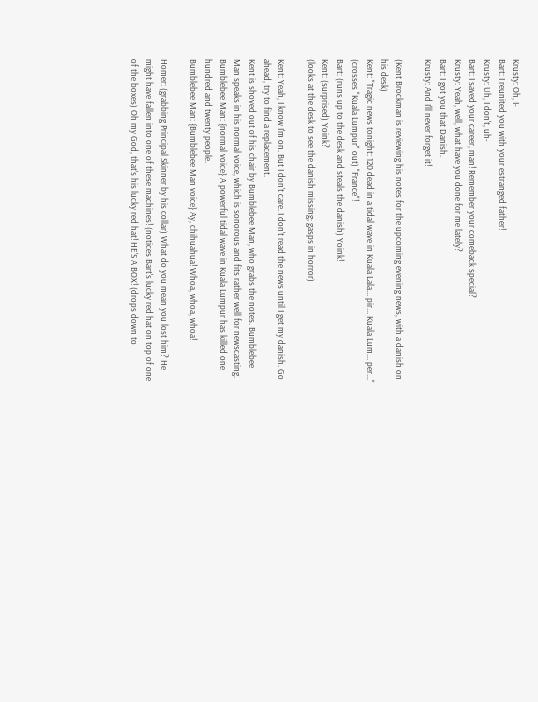Krusty: Oh, I-
Bart: I reunited you with your estranged father!
Krusty: Uh, I don't, uh-
Bart: I saved your career, man! Remember your comeback special?
Krusty: Yeah, well, what have you done for me lately?
Bart: I got you that Danish.
Krusty: And I'll never forget it!

(Kent Brockman is reviewing his notes for the upcoming evening news, with a danish on his desk)
Kent: "Tragic news tonight: 120 dead in a tidal wave in Kuala Lala... pir... Kuala Lum... per..." (crosses "Kuala Lumpur" out) "France"!
Bart: (runs up to the desk and steals the danish) Yoink!
Kent: (surprised) Yoink?
(looks at the desk to see the danish missing; gasps in horror)

Kent: Yeah, I know I'm on. But I don't care. I don't read the news until I get my danish. Go ahead, try to find a replacement.
Kent is shoved out of his chair by Bumblebee Man, who grabs the notes. Bumblebee Man speaks in his normal voice, which is sonorous and fits rather well for newscasting.
Bumblebee Man: {normal voice} A powerful tidal wave in Kuala Lumpur has killed one hundred and twenty people.
Bumblebee Man: {Bumblebee Man voice} Ay, chihuahua! Whoa, whoa, whoa!

Homer: (grabbing Principal Skinner by his collar) What do you mean you lost him? He might have fallen into one of these machines! (notices Bart's lucky red hat on top of one of the boxes) Oh my God, that's his lucky red hat! HE'S A BOX! (drops down to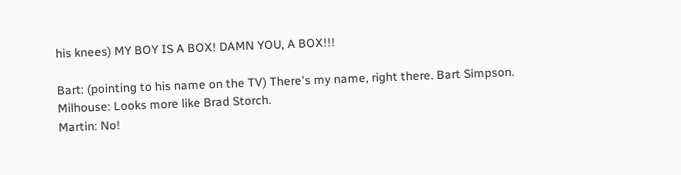his knees) MY BOY IS A BOX! DAMN YOU, A BOX!!!

Bart: (pointing to his name on the TV) There's my name, right there. Bart Simpson.
Milhouse: Looks more like Brad Storch.
Martin: No!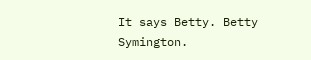It says Betty. Betty Symington.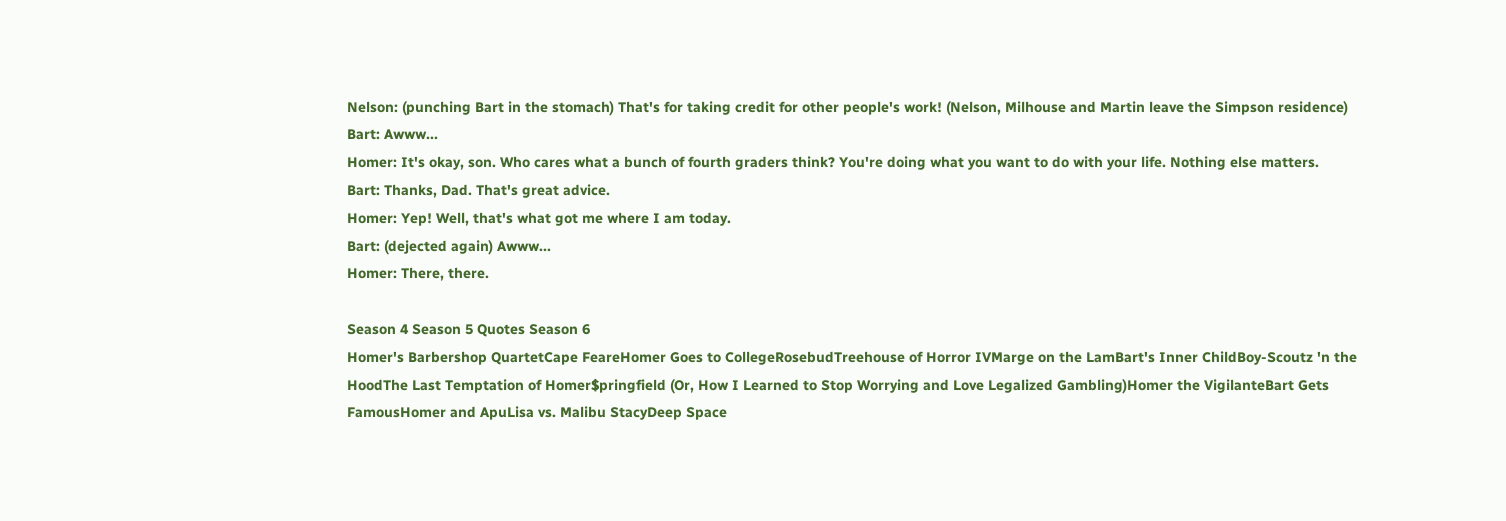Nelson: (punching Bart in the stomach) That's for taking credit for other people's work! (Nelson, Milhouse and Martin leave the Simpson residence)
Bart: Awww...
Homer: It's okay, son. Who cares what a bunch of fourth graders think? You're doing what you want to do with your life. Nothing else matters.
Bart: Thanks, Dad. That's great advice.
Homer: Yep! Well, that's what got me where I am today.
Bart: (dejected again) Awww...
Homer: There, there.

Season 4 Season 5 Quotes Season 6
Homer's Barbershop QuartetCape FeareHomer Goes to CollegeRosebudTreehouse of Horror IVMarge on the LamBart's Inner ChildBoy-Scoutz 'n the HoodThe Last Temptation of Homer$pringfield (Or, How I Learned to Stop Worrying and Love Legalized Gambling)Homer the VigilanteBart Gets FamousHomer and ApuLisa vs. Malibu StacyDeep Space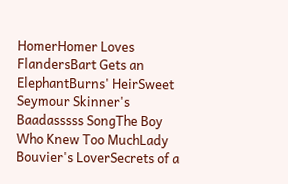HomerHomer Loves FlandersBart Gets an ElephantBurns' HeirSweet Seymour Skinner's Baadasssss SongThe Boy Who Knew Too MuchLady Bouvier's LoverSecrets of a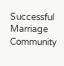Successful Marriage
Community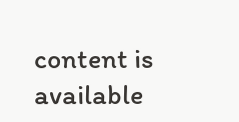content is available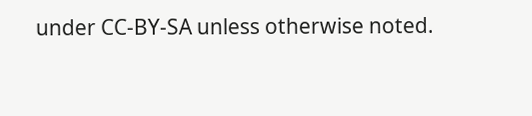under CC-BY-SA unless otherwise noted.